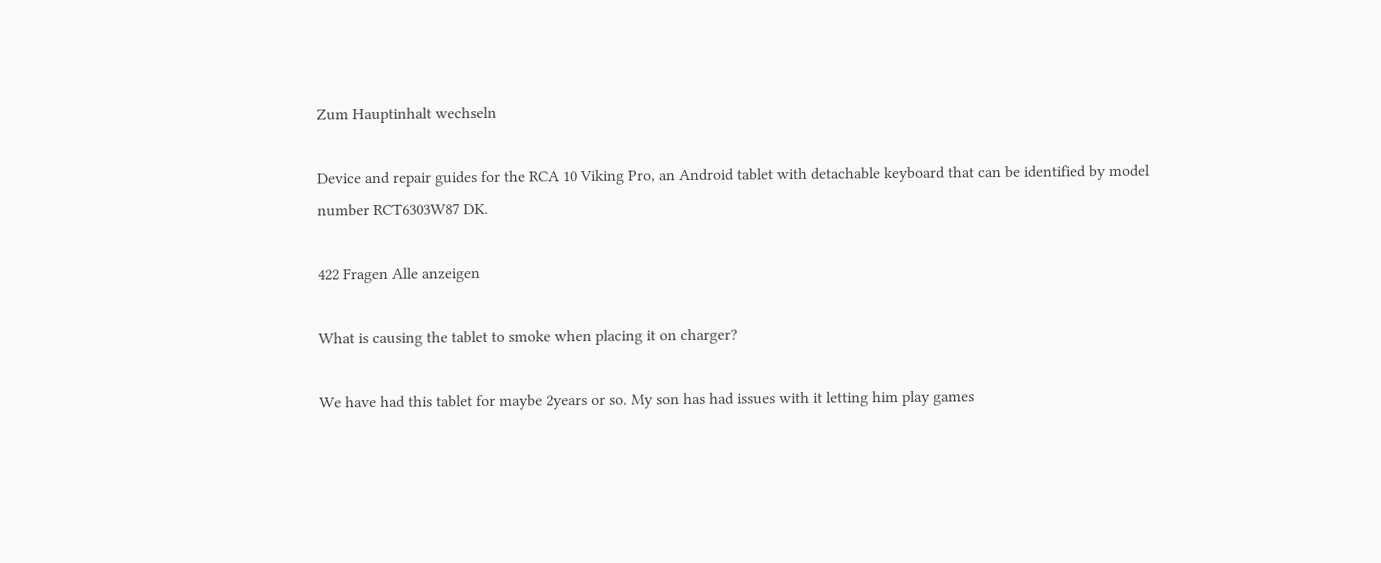Zum Hauptinhalt wechseln

Device and repair guides for the RCA 10 Viking Pro, an Android tablet with detachable keyboard that can be identified by model number RCT6303W87 DK.

422 Fragen Alle anzeigen

What is causing the tablet to smoke when placing it on charger?

We have had this tablet for maybe 2years or so. My son has had issues with it letting him play games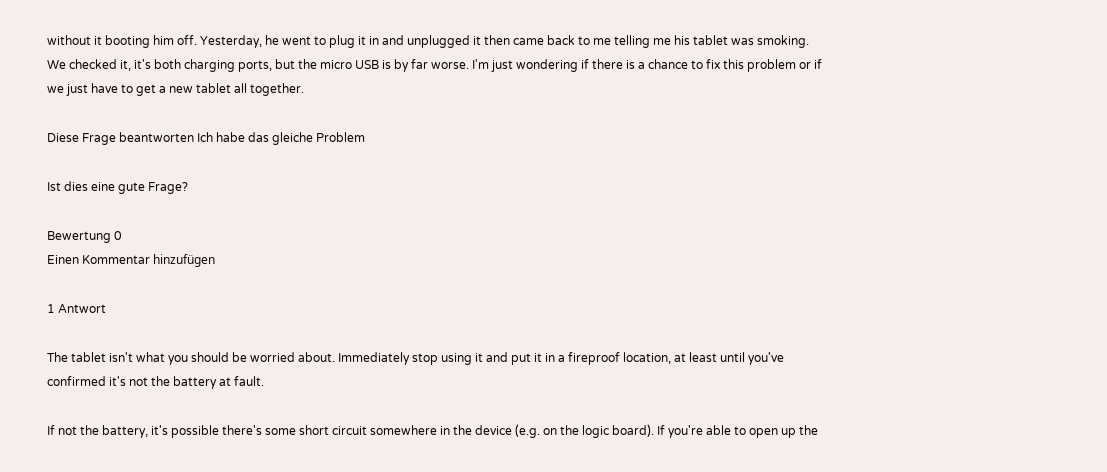without it booting him off. Yesterday, he went to plug it in and unplugged it then came back to me telling me his tablet was smoking. We checked it, it's both charging ports, but the micro USB is by far worse. I'm just wondering if there is a chance to fix this problem or if we just have to get a new tablet all together.

Diese Frage beantworten Ich habe das gleiche Problem

Ist dies eine gute Frage?

Bewertung 0
Einen Kommentar hinzufügen

1 Antwort

The tablet isn't what you should be worried about. Immediately stop using it and put it in a fireproof location, at least until you've confirmed it's not the battery at fault.

If not the battery, it's possible there's some short circuit somewhere in the device (e.g. on the logic board). If you're able to open up the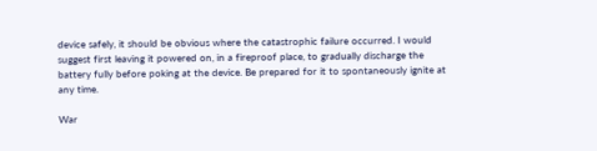device safely, it should be obvious where the catastrophic failure occurred. I would suggest first leaving it powered on, in a fireproof place, to gradually discharge the battery fully before poking at the device. Be prepared for it to spontaneously ignite at any time.

War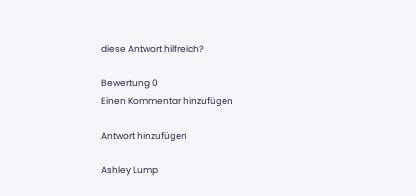diese Antwort hilfreich?

Bewertung 0
Einen Kommentar hinzufügen

Antwort hinzufügen

Ashley Lump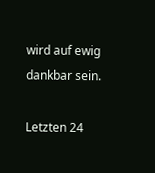wird auf ewig dankbar sein.

Letzten 24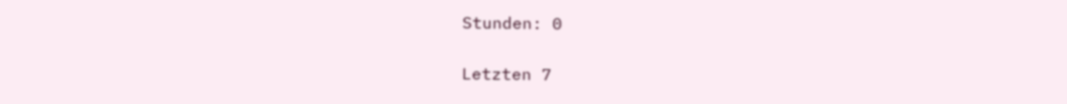Stunden: 0

Letzten 7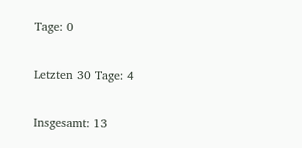Tage: 0

Letzten 30 Tage: 4

Insgesamt: 13